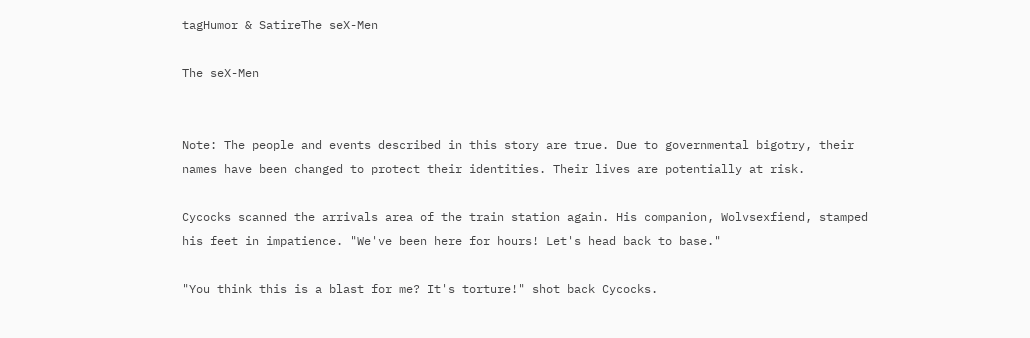tagHumor & SatireThe seX-Men

The seX-Men


Note: The people and events described in this story are true. Due to governmental bigotry, their names have been changed to protect their identities. Their lives are potentially at risk.

Cycocks scanned the arrivals area of the train station again. His companion, Wolvsexfiend, stamped his feet in impatience. "We've been here for hours! Let's head back to base."

"You think this is a blast for me? It's torture!" shot back Cycocks.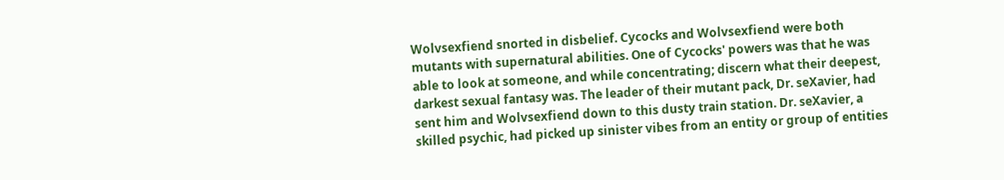Wolvsexfiend snorted in disbelief. Cycocks and Wolvsexfiend were both mutants with supernatural abilities. One of Cycocks' powers was that he was able to look at someone, and while concentrating; discern what their deepest, darkest sexual fantasy was. The leader of their mutant pack, Dr. seXavier, had sent him and Wolvsexfiend down to this dusty train station. Dr. seXavier, a skilled psychic, had picked up sinister vibes from an entity or group of entities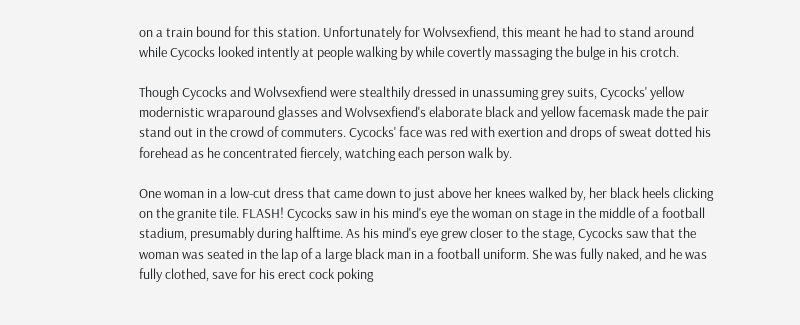on a train bound for this station. Unfortunately for Wolvsexfiend, this meant he had to stand around while Cycocks looked intently at people walking by while covertly massaging the bulge in his crotch.

Though Cycocks and Wolvsexfiend were stealthily dressed in unassuming grey suits, Cycocks' yellow modernistic wraparound glasses and Wolvsexfiend's elaborate black and yellow facemask made the pair stand out in the crowd of commuters. Cycocks' face was red with exertion and drops of sweat dotted his forehead as he concentrated fiercely, watching each person walk by.

One woman in a low-cut dress that came down to just above her knees walked by, her black heels clicking on the granite tile. FLASH! Cycocks saw in his mind's eye the woman on stage in the middle of a football stadium, presumably during halftime. As his mind's eye grew closer to the stage, Cycocks saw that the woman was seated in the lap of a large black man in a football uniform. She was fully naked, and he was fully clothed, save for his erect cock poking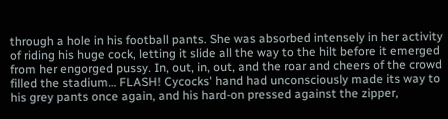through a hole in his football pants. She was absorbed intensely in her activity of riding his huge cock, letting it slide all the way to the hilt before it emerged from her engorged pussy. In, out, in, out, and the roar and cheers of the crowd filled the stadium… FLASH! Cycocks' hand had unconsciously made its way to his grey pants once again, and his hard-on pressed against the zipper,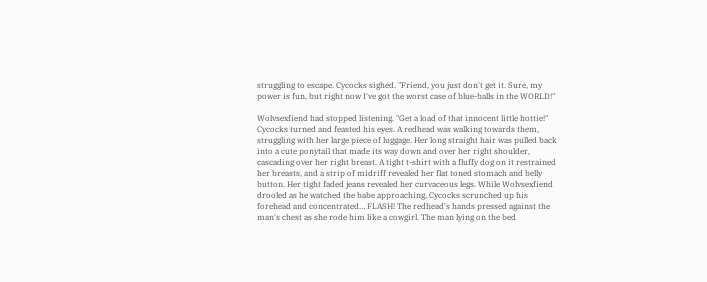struggling to escape. Cycocks sighed. "Friend, you just don't get it. Sure, my power is fun, but right now I've got the worst case of blue-balls in the WORLD!"

Wolvsexfiend had stopped listening. "Get a load of that innocent little hottie!" Cycocks turned and feasted his eyes. A redhead was walking towards them, struggling with her large piece of luggage. Her long straight hair was pulled back into a cute ponytail that made its way down and over her right shoulder, cascading over her right breast. A tight t-shirt with a fluffy dog on it restrained her breasts, and a strip of midriff revealed her flat toned stomach and belly button. Her tight faded jeans revealed her curvaceous legs. While Wolvsexfiend drooled as he watched the babe approaching, Cycocks scrunched up his forehead and concentrated… FLASH! The redhead's hands pressed against the man's chest as she rode him like a cowgirl. The man lying on the bed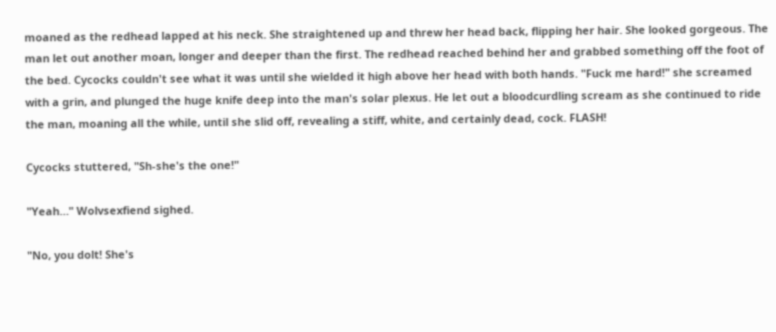moaned as the redhead lapped at his neck. She straightened up and threw her head back, flipping her hair. She looked gorgeous. The man let out another moan, longer and deeper than the first. The redhead reached behind her and grabbed something off the foot of the bed. Cycocks couldn't see what it was until she wielded it high above her head with both hands. "Fuck me hard!" she screamed with a grin, and plunged the huge knife deep into the man's solar plexus. He let out a bloodcurdling scream as she continued to ride the man, moaning all the while, until she slid off, revealing a stiff, white, and certainly dead, cock. FLASH!

Cycocks stuttered, "Sh-she's the one!"

"Yeah…" Wolvsexfiend sighed.

"No, you dolt! She's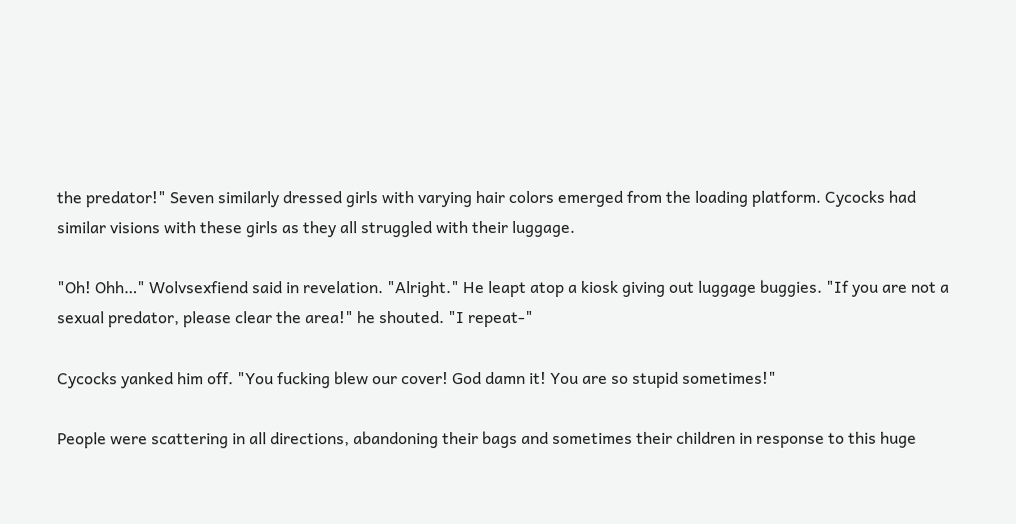the predator!" Seven similarly dressed girls with varying hair colors emerged from the loading platform. Cycocks had similar visions with these girls as they all struggled with their luggage.

"Oh! Ohh…" Wolvsexfiend said in revelation. "Alright." He leapt atop a kiosk giving out luggage buggies. "If you are not a sexual predator, please clear the area!" he shouted. "I repeat-"

Cycocks yanked him off. "You fucking blew our cover! God damn it! You are so stupid sometimes!"

People were scattering in all directions, abandoning their bags and sometimes their children in response to this huge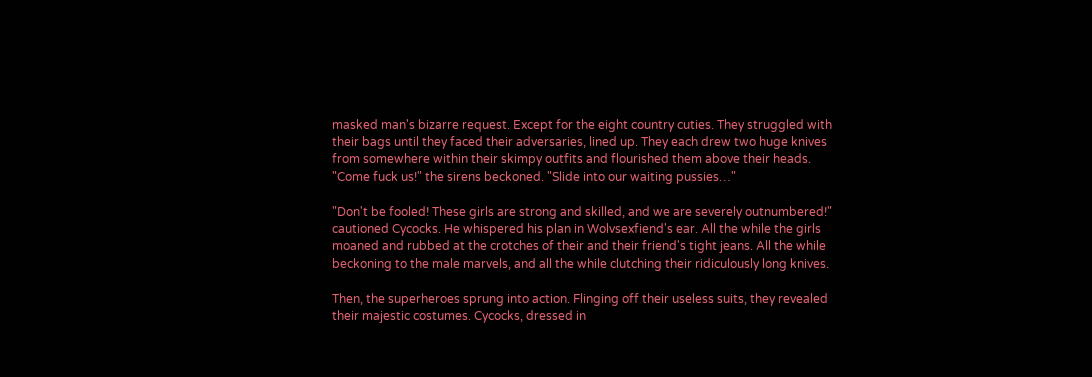masked man's bizarre request. Except for the eight country cuties. They struggled with their bags until they faced their adversaries, lined up. They each drew two huge knives from somewhere within their skimpy outfits and flourished them above their heads. "Come fuck us!" the sirens beckoned. "Slide into our waiting pussies…"

"Don't be fooled! These girls are strong and skilled, and we are severely outnumbered!" cautioned Cycocks. He whispered his plan in Wolvsexfiend's ear. All the while the girls moaned and rubbed at the crotches of their and their friend's tight jeans. All the while beckoning to the male marvels, and all the while clutching their ridiculously long knives.

Then, the superheroes sprung into action. Flinging off their useless suits, they revealed their majestic costumes. Cycocks, dressed in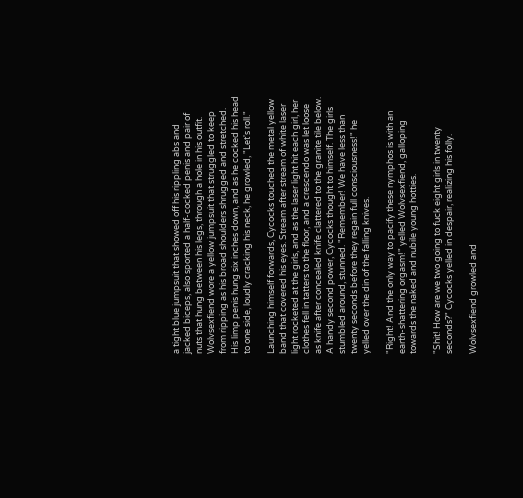a tight blue jumpsuit that showed off his rippling abs and jacked biceps, also sported a half-cocked penis and pair of nuts that hung between his legs, through a hole in his outfit. Wolvsexfiend wore a yellow jumpsuit that struggled to keep from ripping as his broad shoulders shrugged and stretched. His limp penis hung six inches down, and as he cocked his head to one side, loudly cracking his neck, he growled, "Let's roll."

Launching himself forwards, Cycocks touched the metal yellow band that covered his eyes. Stream after stream of white laser light rocketed at the girls, and as the laser light hit each girl, her clothes fell in tatters to the floor, and a crescendo was let loose as knife after concealed knife clattered to the granite tile below. A handy second power, Cycocks thought to himself. The girls stumbled around, stunned. "Remember! We have less than twenty seconds before they regain full consciousness!" he yelled over the din of the falling knives.

"Right! And the only way to pacify these nymphos is with an earth-shattering orgasm!" yelled Wolvsexfiend, galloping towards the naked and nubile young hotties.

"Shit! How are we two going to fuck eight girls in twenty seconds?" Cycocks yelled in despair, realizing his folly.

Wolvsexfiend growled and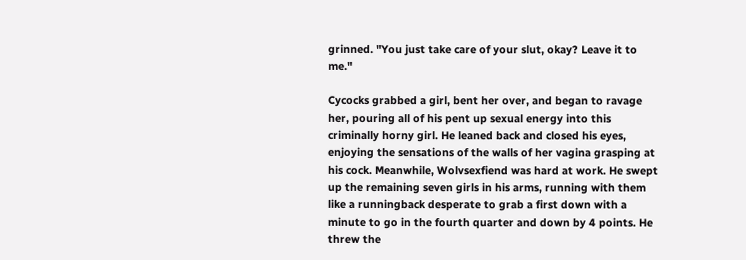grinned. "You just take care of your slut, okay? Leave it to me."

Cycocks grabbed a girl, bent her over, and began to ravage her, pouring all of his pent up sexual energy into this criminally horny girl. He leaned back and closed his eyes, enjoying the sensations of the walls of her vagina grasping at his cock. Meanwhile, Wolvsexfiend was hard at work. He swept up the remaining seven girls in his arms, running with them like a runningback desperate to grab a first down with a minute to go in the fourth quarter and down by 4 points. He threw the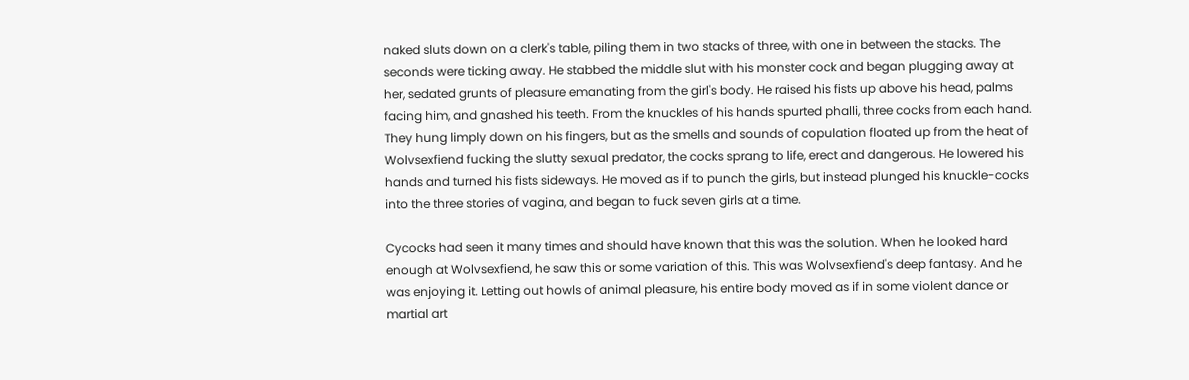naked sluts down on a clerk's table, piling them in two stacks of three, with one in between the stacks. The seconds were ticking away. He stabbed the middle slut with his monster cock and began plugging away at her, sedated grunts of pleasure emanating from the girl's body. He raised his fists up above his head, palms facing him, and gnashed his teeth. From the knuckles of his hands spurted phalli, three cocks from each hand. They hung limply down on his fingers, but as the smells and sounds of copulation floated up from the heat of Wolvsexfiend fucking the slutty sexual predator, the cocks sprang to life, erect and dangerous. He lowered his hands and turned his fists sideways. He moved as if to punch the girls, but instead plunged his knuckle-cocks into the three stories of vagina, and began to fuck seven girls at a time.

Cycocks had seen it many times and should have known that this was the solution. When he looked hard enough at Wolvsexfiend, he saw this or some variation of this. This was Wolvsexfiend's deep fantasy. And he was enjoying it. Letting out howls of animal pleasure, his entire body moved as if in some violent dance or martial art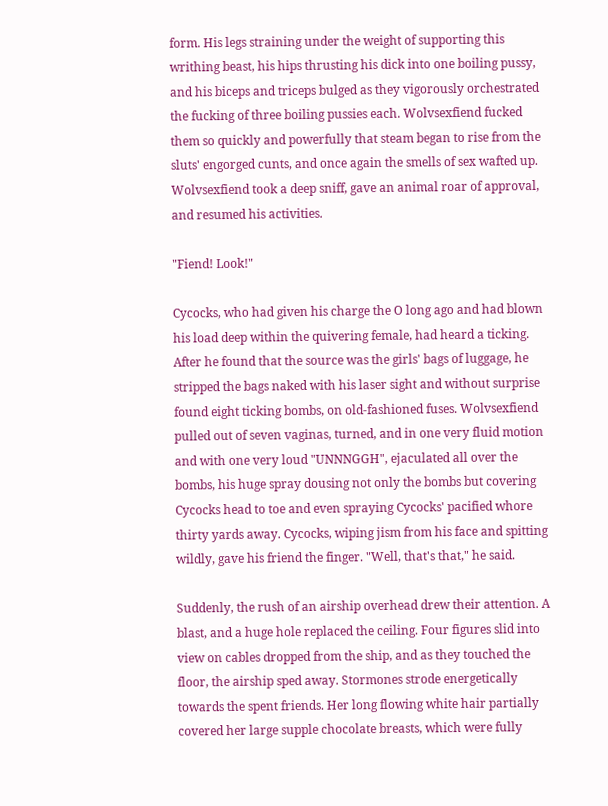form. His legs straining under the weight of supporting this writhing beast, his hips thrusting his dick into one boiling pussy, and his biceps and triceps bulged as they vigorously orchestrated the fucking of three boiling pussies each. Wolvsexfiend fucked them so quickly and powerfully that steam began to rise from the sluts' engorged cunts, and once again the smells of sex wafted up. Wolvsexfiend took a deep sniff, gave an animal roar of approval, and resumed his activities.

"Fiend! Look!"

Cycocks, who had given his charge the O long ago and had blown his load deep within the quivering female, had heard a ticking. After he found that the source was the girls' bags of luggage, he stripped the bags naked with his laser sight and without surprise found eight ticking bombs, on old-fashioned fuses. Wolvsexfiend pulled out of seven vaginas, turned, and in one very fluid motion and with one very loud "UNNNGGH", ejaculated all over the bombs, his huge spray dousing not only the bombs but covering Cycocks head to toe and even spraying Cycocks' pacified whore thirty yards away. Cycocks, wiping jism from his face and spitting wildly, gave his friend the finger. "Well, that's that," he said.

Suddenly, the rush of an airship overhead drew their attention. A blast, and a huge hole replaced the ceiling. Four figures slid into view on cables dropped from the ship, and as they touched the floor, the airship sped away. Stormones strode energetically towards the spent friends. Her long flowing white hair partially covered her large supple chocolate breasts, which were fully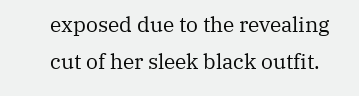exposed due to the revealing cut of her sleek black outfit.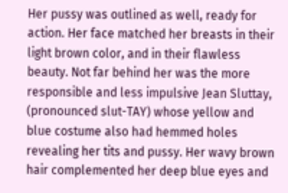Her pussy was outlined as well, ready for action. Her face matched her breasts in their light brown color, and in their flawless beauty. Not far behind her was the more responsible and less impulsive Jean Sluttay, (pronounced slut-TAY) whose yellow and blue costume also had hemmed holes revealing her tits and pussy. Her wavy brown hair complemented her deep blue eyes and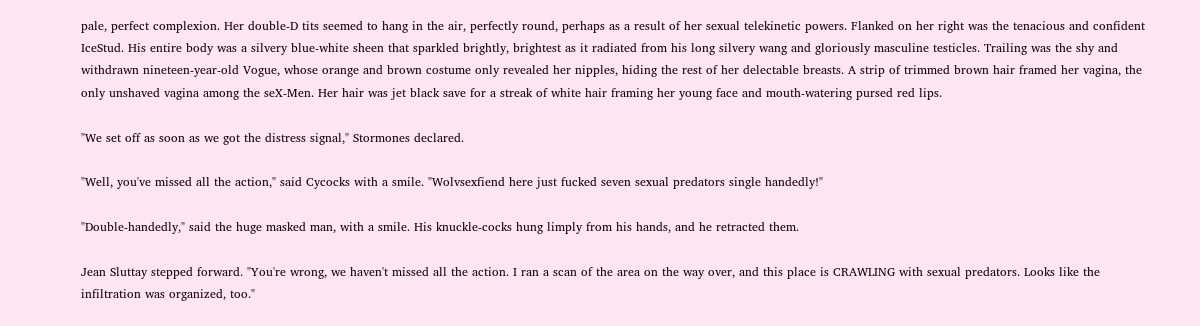pale, perfect complexion. Her double-D tits seemed to hang in the air, perfectly round, perhaps as a result of her sexual telekinetic powers. Flanked on her right was the tenacious and confident IceStud. His entire body was a silvery blue-white sheen that sparkled brightly, brightest as it radiated from his long silvery wang and gloriously masculine testicles. Trailing was the shy and withdrawn nineteen-year-old Vogue, whose orange and brown costume only revealed her nipples, hiding the rest of her delectable breasts. A strip of trimmed brown hair framed her vagina, the only unshaved vagina among the seX-Men. Her hair was jet black save for a streak of white hair framing her young face and mouth-watering pursed red lips.

"We set off as soon as we got the distress signal," Stormones declared.

"Well, you've missed all the action," said Cycocks with a smile. "Wolvsexfiend here just fucked seven sexual predators single handedly!"

"Double-handedly," said the huge masked man, with a smile. His knuckle-cocks hung limply from his hands, and he retracted them.

Jean Sluttay stepped forward. "You're wrong, we haven't missed all the action. I ran a scan of the area on the way over, and this place is CRAWLING with sexual predators. Looks like the infiltration was organized, too."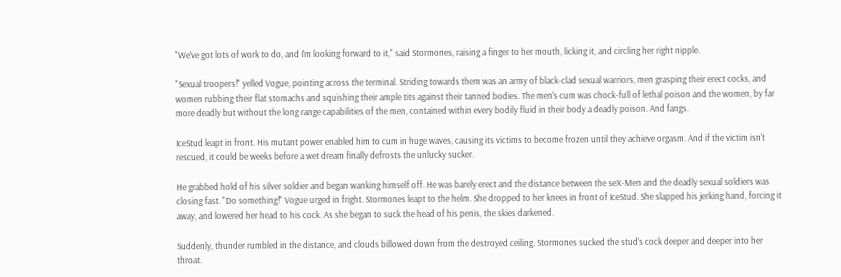"We've got lots of work to do, and I'm looking forward to it," said Stormones, raising a finger to her mouth, licking it, and circling her right nipple.

"Sexual troopers!" yelled Vogue, pointing across the terminal. Striding towards them was an army of black-clad sexual warriors, men grasping their erect cocks, and women rubbing their flat stomachs and squishing their ample tits against their tanned bodies. The men's cum was chock-full of lethal poison and the women, by far more deadly but without the long range capabilities of the men, contained within every bodily fluid in their body a deadly poison. And fangs.

IceStud leapt in front. His mutant power enabled him to cum in huge waves, causing its victims to become frozen until they achieve orgasm. And if the victim isn't rescued, it could be weeks before a wet dream finally defrosts the unlucky sucker.

He grabbed hold of his silver soldier and began wanking himself off. He was barely erect and the distance between the seX-Men and the deadly sexual soldiers was closing fast. "Do something!" Vogue urged in fright. Stormones leapt to the helm. She dropped to her knees in front of IceStud. She slapped his jerking hand, forcing it away, and lowered her head to his cock. As she began to suck the head of his penis, the skies darkened.

Suddenly, thunder rumbled in the distance, and clouds billowed down from the destroyed ceiling. Stormones sucked the stud's cock deeper and deeper into her throat.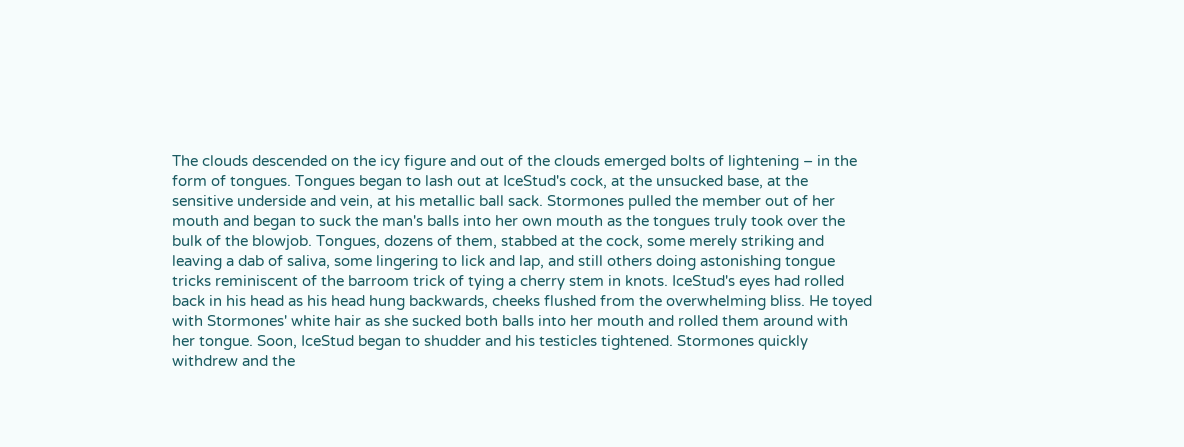The clouds descended on the icy figure and out of the clouds emerged bolts of lightening – in the form of tongues. Tongues began to lash out at IceStud's cock, at the unsucked base, at the sensitive underside and vein, at his metallic ball sack. Stormones pulled the member out of her mouth and began to suck the man's balls into her own mouth as the tongues truly took over the bulk of the blowjob. Tongues, dozens of them, stabbed at the cock, some merely striking and leaving a dab of saliva, some lingering to lick and lap, and still others doing astonishing tongue tricks reminiscent of the barroom trick of tying a cherry stem in knots. IceStud's eyes had rolled back in his head as his head hung backwards, cheeks flushed from the overwhelming bliss. He toyed with Stormones' white hair as she sucked both balls into her mouth and rolled them around with her tongue. Soon, IceStud began to shudder and his testicles tightened. Stormones quickly withdrew and the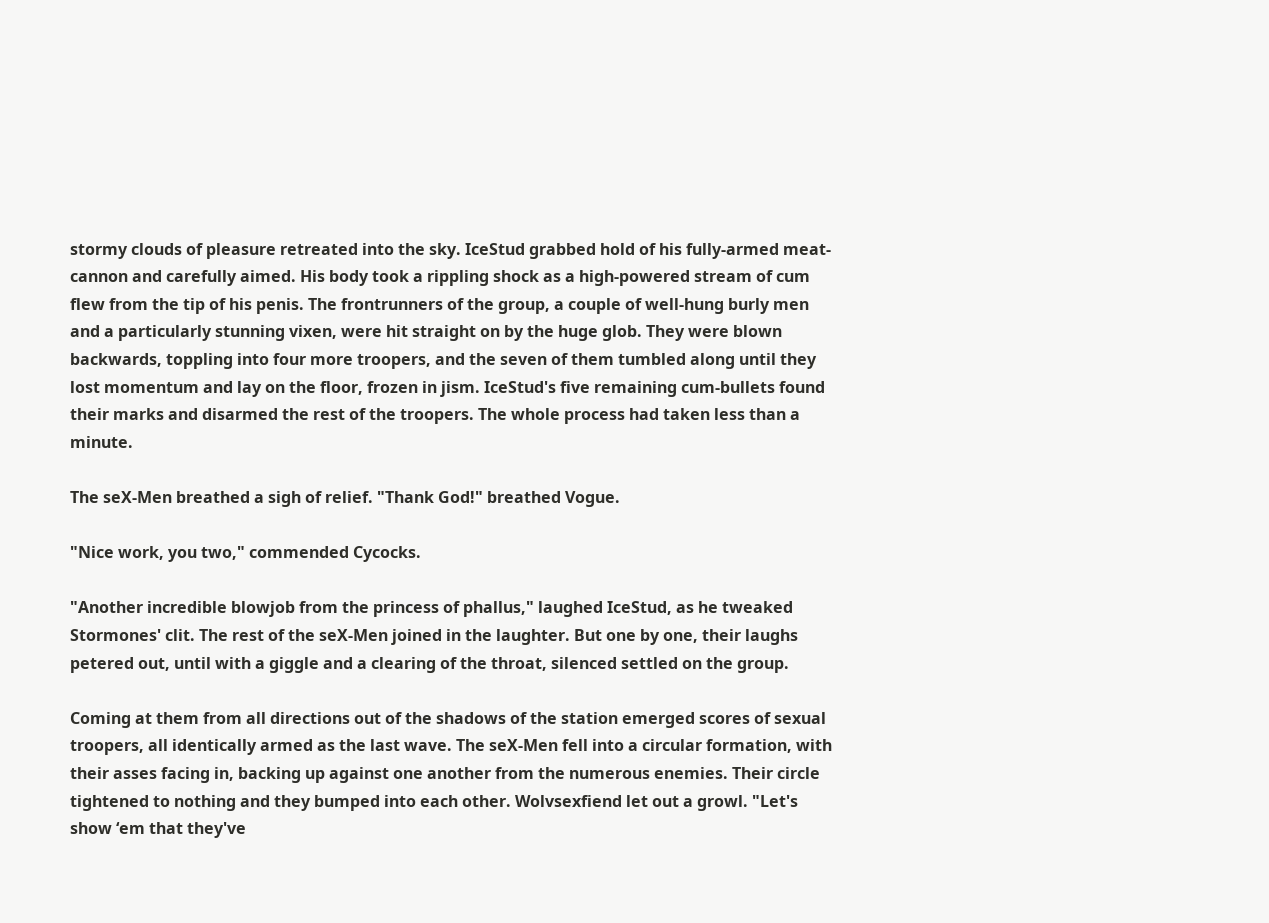stormy clouds of pleasure retreated into the sky. IceStud grabbed hold of his fully-armed meat-cannon and carefully aimed. His body took a rippling shock as a high-powered stream of cum flew from the tip of his penis. The frontrunners of the group, a couple of well-hung burly men and a particularly stunning vixen, were hit straight on by the huge glob. They were blown backwards, toppling into four more troopers, and the seven of them tumbled along until they lost momentum and lay on the floor, frozen in jism. IceStud's five remaining cum-bullets found their marks and disarmed the rest of the troopers. The whole process had taken less than a minute.

The seX-Men breathed a sigh of relief. "Thank God!" breathed Vogue.

"Nice work, you two," commended Cycocks.

"Another incredible blowjob from the princess of phallus," laughed IceStud, as he tweaked Stormones' clit. The rest of the seX-Men joined in the laughter. But one by one, their laughs petered out, until with a giggle and a clearing of the throat, silenced settled on the group.

Coming at them from all directions out of the shadows of the station emerged scores of sexual troopers, all identically armed as the last wave. The seX-Men fell into a circular formation, with their asses facing in, backing up against one another from the numerous enemies. Their circle tightened to nothing and they bumped into each other. Wolvsexfiend let out a growl. "Let's show ‘em that they've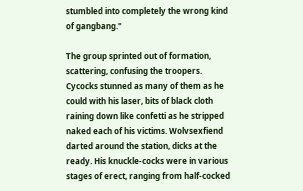stumbled into completely the wrong kind of gangbang."

The group sprinted out of formation, scattering, confusing the troopers. Cycocks stunned as many of them as he could with his laser, bits of black cloth raining down like confetti as he stripped naked each of his victims. Wolvsexfiend darted around the station, dicks at the ready. His knuckle-cocks were in various stages of erect, ranging from half-cocked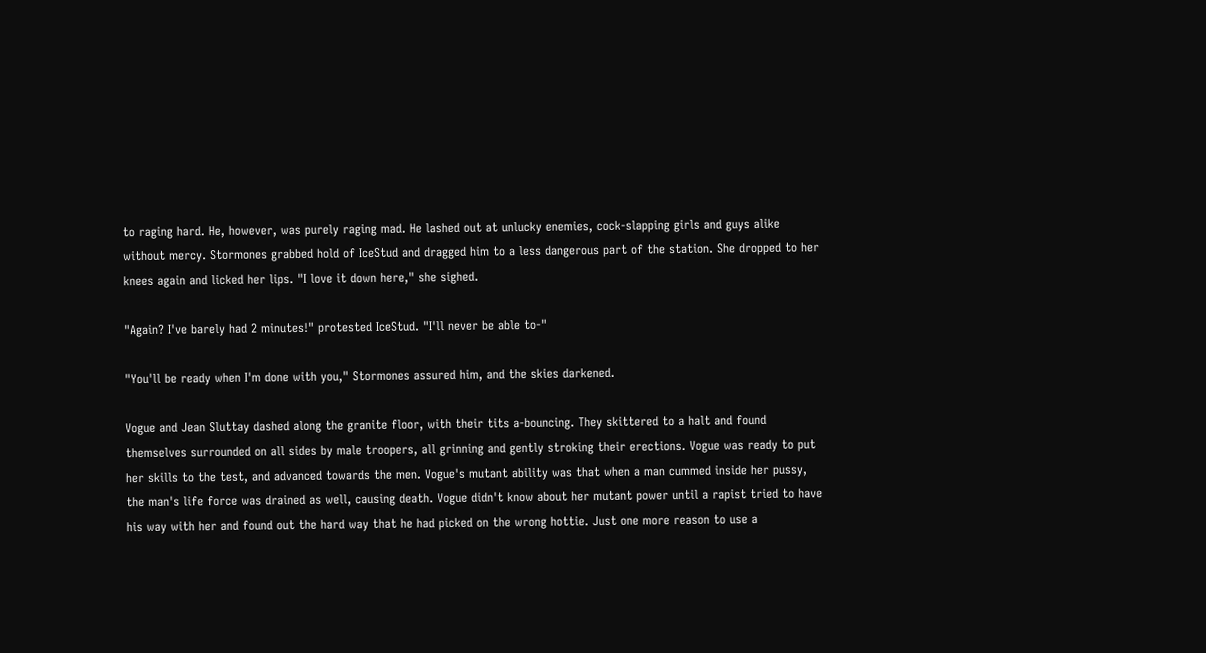to raging hard. He, however, was purely raging mad. He lashed out at unlucky enemies, cock-slapping girls and guys alike without mercy. Stormones grabbed hold of IceStud and dragged him to a less dangerous part of the station. She dropped to her knees again and licked her lips. "I love it down here," she sighed.

"Again? I've barely had 2 minutes!" protested IceStud. "I'll never be able to-"

"You'll be ready when I'm done with you," Stormones assured him, and the skies darkened.

Vogue and Jean Sluttay dashed along the granite floor, with their tits a-bouncing. They skittered to a halt and found themselves surrounded on all sides by male troopers, all grinning and gently stroking their erections. Vogue was ready to put her skills to the test, and advanced towards the men. Vogue's mutant ability was that when a man cummed inside her pussy, the man's life force was drained as well, causing death. Vogue didn't know about her mutant power until a rapist tried to have his way with her and found out the hard way that he had picked on the wrong hottie. Just one more reason to use a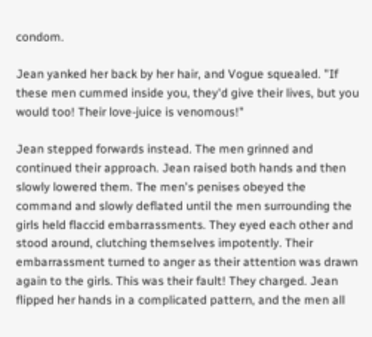condom.

Jean yanked her back by her hair, and Vogue squealed. "If these men cummed inside you, they'd give their lives, but you would too! Their love-juice is venomous!"

Jean stepped forwards instead. The men grinned and continued their approach. Jean raised both hands and then slowly lowered them. The men's penises obeyed the command and slowly deflated until the men surrounding the girls held flaccid embarrassments. They eyed each other and stood around, clutching themselves impotently. Their embarrassment turned to anger as their attention was drawn again to the girls. This was their fault! They charged. Jean flipped her hands in a complicated pattern, and the men all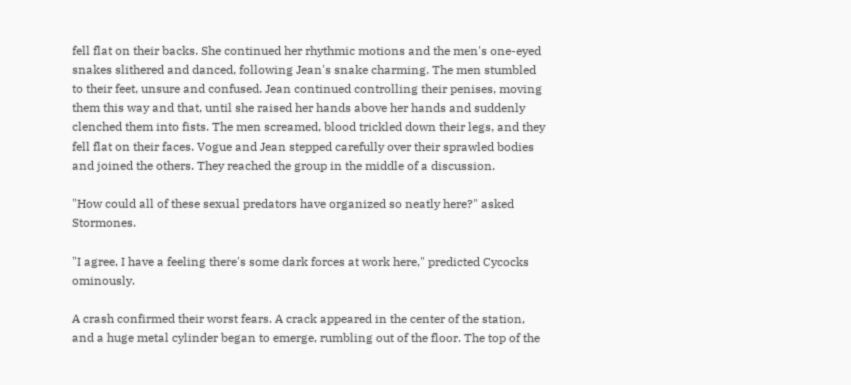fell flat on their backs. She continued her rhythmic motions and the men's one-eyed snakes slithered and danced, following Jean's snake charming. The men stumbled to their feet, unsure and confused. Jean continued controlling their penises, moving them this way and that, until she raised her hands above her hands and suddenly clenched them into fists. The men screamed, blood trickled down their legs, and they fell flat on their faces. Vogue and Jean stepped carefully over their sprawled bodies and joined the others. They reached the group in the middle of a discussion.

"How could all of these sexual predators have organized so neatly here?" asked Stormones.

"I agree, I have a feeling there's some dark forces at work here," predicted Cycocks ominously.

A crash confirmed their worst fears. A crack appeared in the center of the station, and a huge metal cylinder began to emerge, rumbling out of the floor. The top of the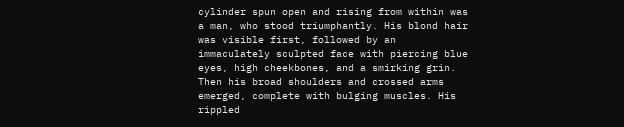cylinder spun open and rising from within was a man, who stood triumphantly. His blond hair was visible first, followed by an immaculately sculpted face with piercing blue eyes, high cheekbones, and a smirking grin. Then his broad shoulders and crossed arms emerged, complete with bulging muscles. His rippled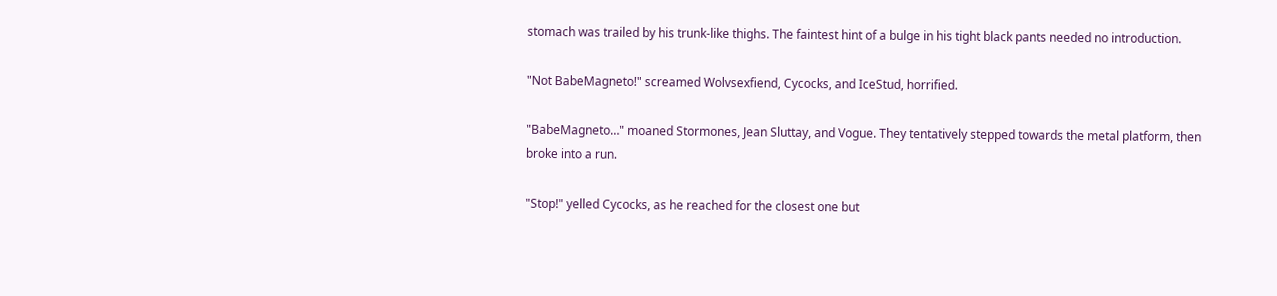stomach was trailed by his trunk-like thighs. The faintest hint of a bulge in his tight black pants needed no introduction.

"Not BabeMagneto!" screamed Wolvsexfiend, Cycocks, and IceStud, horrified.

"BabeMagneto…" moaned Stormones, Jean Sluttay, and Vogue. They tentatively stepped towards the metal platform, then broke into a run.

"Stop!" yelled Cycocks, as he reached for the closest one but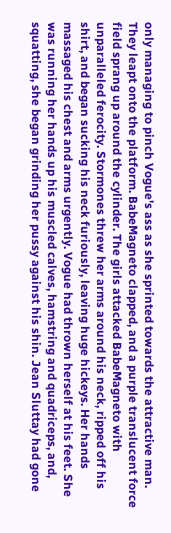only managing to pinch Vogue's ass as she sprinted towards the attractive man. They leapt onto the platform. BabeMagneto clapped, and a purple translucent force field sprang up around the cylinder. The girls attacked BabeMagneto with unparalleled ferocity. Stormones threw her arms around his neck, ripped off his shirt, and began sucking his neck furiously, leaving huge hickeys. Her hands massaged his chest and arms urgently. Vogue had thrown herself at his feet. She was running her hands up his muscled calves, hamstring and quadriceps, and, squatting, she began grinding her pussy against his shin. Jean Sluttay had gone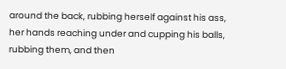around the back, rubbing herself against his ass, her hands reaching under and cupping his balls, rubbing them, and then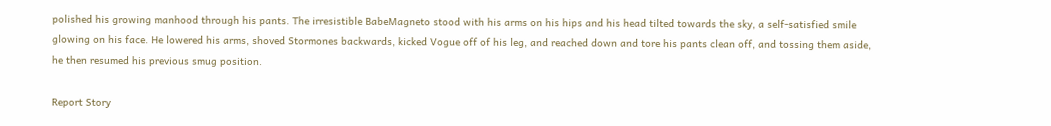polished his growing manhood through his pants. The irresistible BabeMagneto stood with his arms on his hips and his head tilted towards the sky, a self-satisfied smile glowing on his face. He lowered his arms, shoved Stormones backwards, kicked Vogue off of his leg, and reached down and tore his pants clean off, and tossing them aside, he then resumed his previous smug position.

Report Story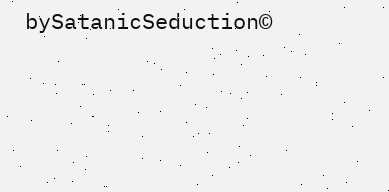bySatanicSeduction©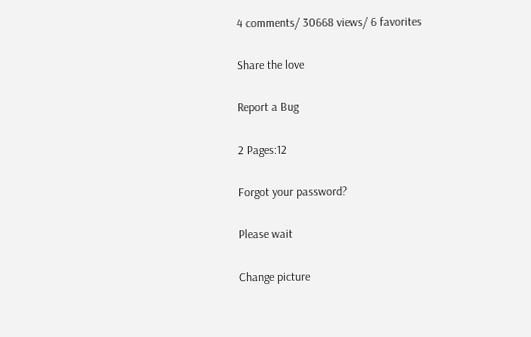4 comments/ 30668 views/ 6 favorites

Share the love

Report a Bug

2 Pages:12

Forgot your password?

Please wait

Change picture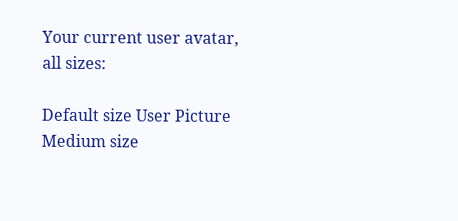Your current user avatar, all sizes:

Default size User Picture  Medium size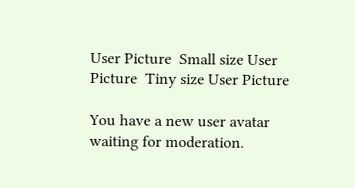User Picture  Small size User Picture  Tiny size User Picture

You have a new user avatar waiting for moderation.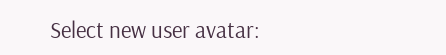Select new user avatar: